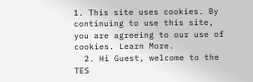1. This site uses cookies. By continuing to use this site, you are agreeing to our use of cookies. Learn More.
  2. Hi Guest, welcome to the TES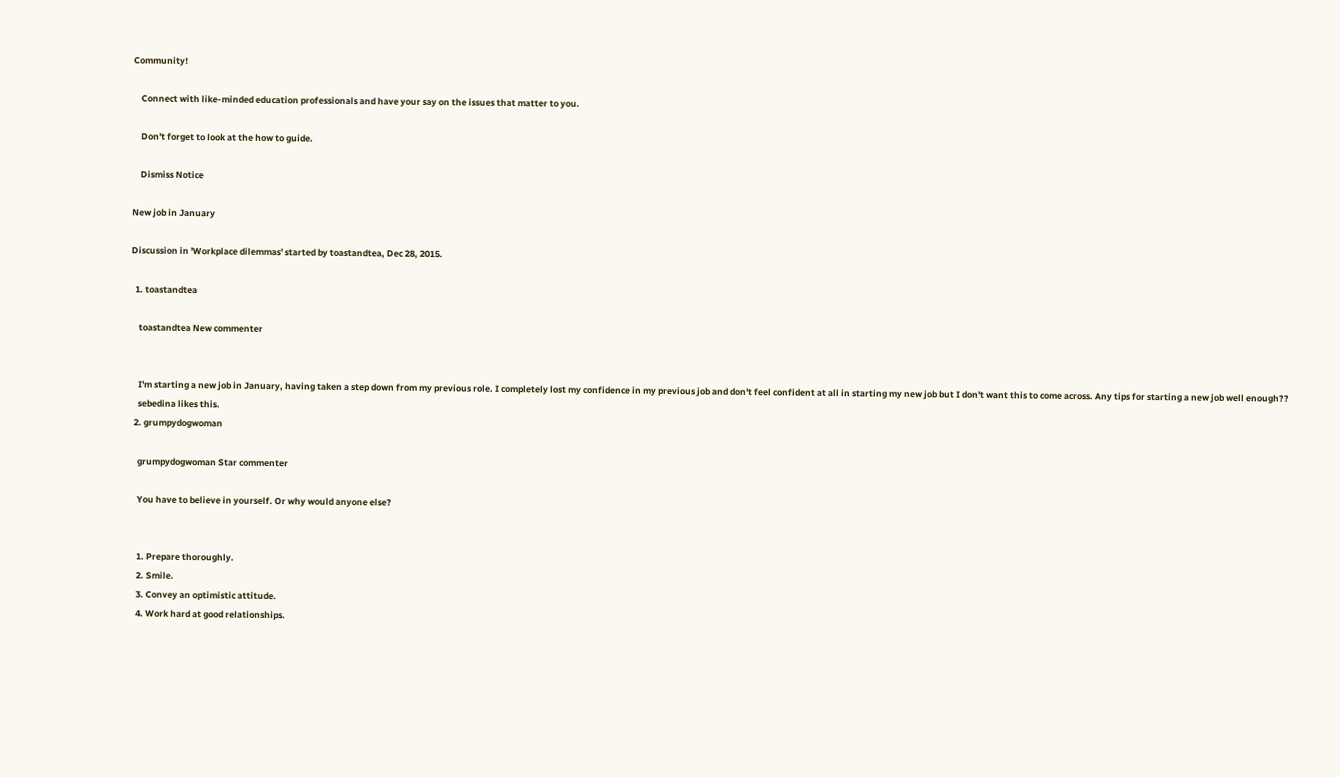Community!

    Connect with like-minded education professionals and have your say on the issues that matter to you.

    Don't forget to look at the how to guide.

    Dismiss Notice

New job in January

Discussion in 'Workplace dilemmas' started by toastandtea, Dec 28, 2015.

  1. toastandtea

    toastandtea New commenter


    I'm starting a new job in January, having taken a step down from my previous role. I completely lost my confidence in my previous job and don't feel confident at all in starting my new job but I don't want this to come across. Any tips for starting a new job well enough??
    sebedina likes this.
  2. grumpydogwoman

    grumpydogwoman Star commenter

    You have to believe in yourself. Or why would anyone else?


    1. Prepare thoroughly.
    2. Smile.
    3. Convey an optimistic attitude.
    4. Work hard at good relationships.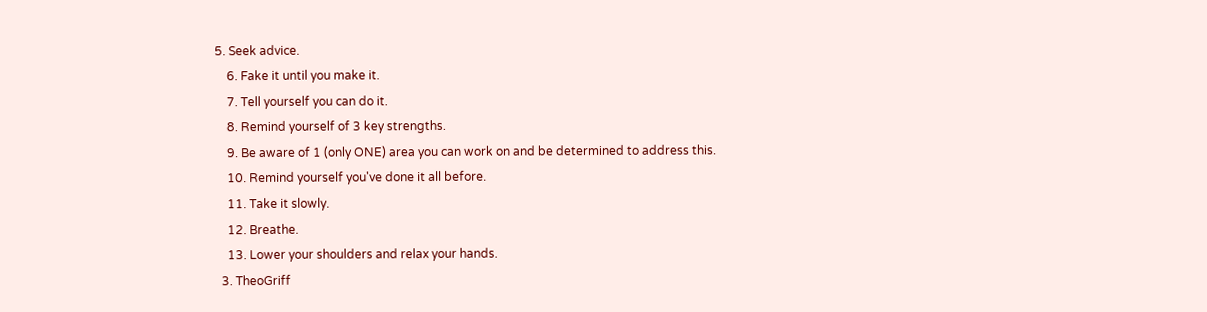5. Seek advice.
    6. Fake it until you make it.
    7. Tell yourself you can do it.
    8. Remind yourself of 3 key strengths.
    9. Be aware of 1 (only ONE) area you can work on and be determined to address this.
    10. Remind yourself you've done it all before.
    11. Take it slowly.
    12. Breathe.
    13. Lower your shoulders and relax your hands.
  3. TheoGriff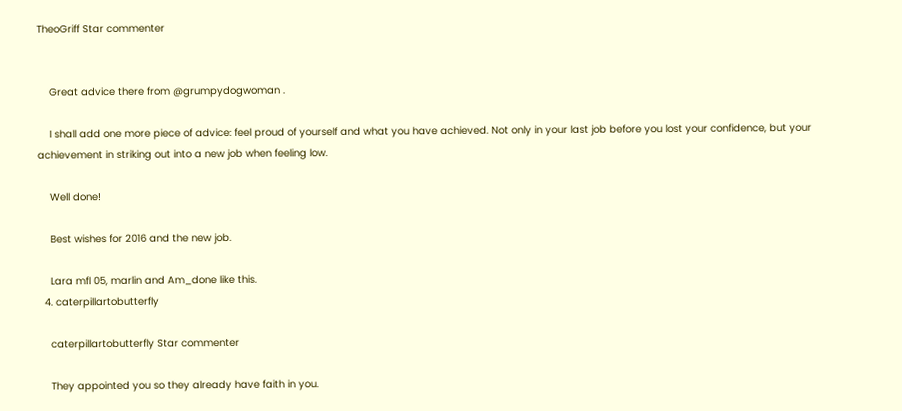TheoGriff Star commenter


    Great advice there from @grumpydogwoman .

    I shall add one more piece of advice: feel proud of yourself and what you have achieved. Not only in your last job before you lost your confidence, but your achievement in striking out into a new job when feeling low.

    Well done!

    Best wishes for 2016 and the new job.

    Lara mfl 05, marlin and Am_done like this.
  4. caterpillartobutterfly

    caterpillartobutterfly Star commenter

    They appointed you so they already have faith in you.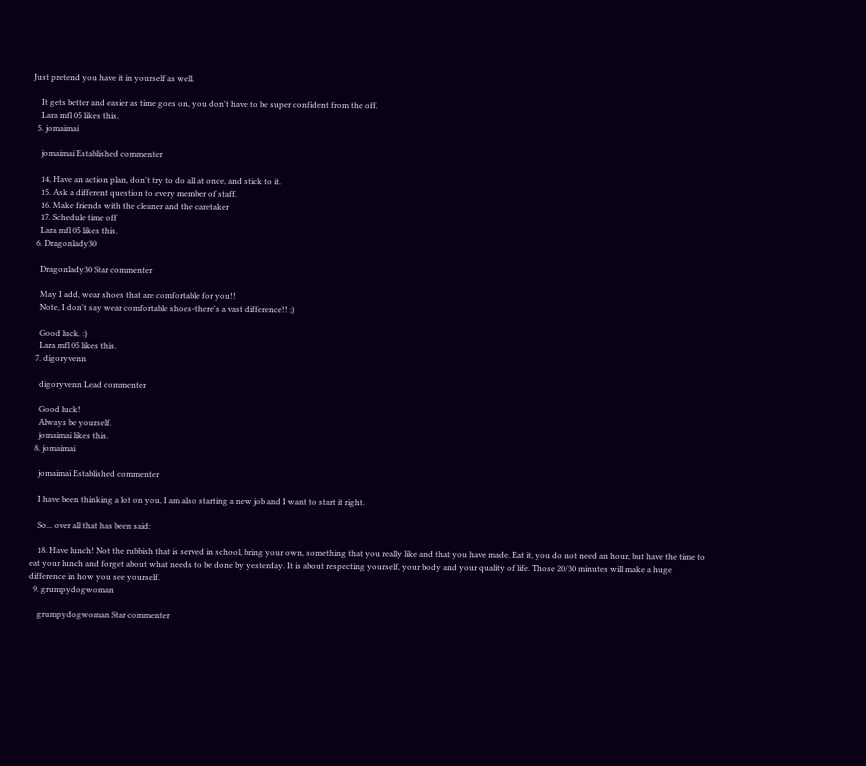Just pretend you have it in yourself as well.

    It gets better and easier as time goes on, you don't have to be super confident from the off.
    Lara mfl 05 likes this.
  5. jomaimai

    jomaimai Established commenter

    14, Have an action plan, don't try to do all at once, and stick to it.
    15. Ask a different question to every member of staff.
    16. Make friends with the cleaner and the caretaker
    17. Schedule time off
    Lara mfl 05 likes this.
  6. Dragonlady30

    Dragonlady30 Star commenter

    May I add, wear shoes that are comfortable for you!!
    Note, I don't say wear comfortable shoes-there's a vast difference!! ;)

    Good luck. :)
    Lara mfl 05 likes this.
  7. digoryvenn

    digoryvenn Lead commenter

    Good luck!
    Always be yourself.
    jomaimai likes this.
  8. jomaimai

    jomaimai Established commenter

    I have been thinking a lot on you, I am also starting a new job and I want to start it right.

    So... over all that has been said:

    18. Have lunch! Not the rubbish that is served in school, bring your own, something that you really like and that you have made. Eat it, you do not need an hour, but have the time to eat your lunch and forget about what needs to be done by yesterday. It is about respecting yourself, your body and your quality of life. Those 20/30 minutes will make a huge difference in how you see yourself.
  9. grumpydogwoman

    grumpydogwoman Star commenter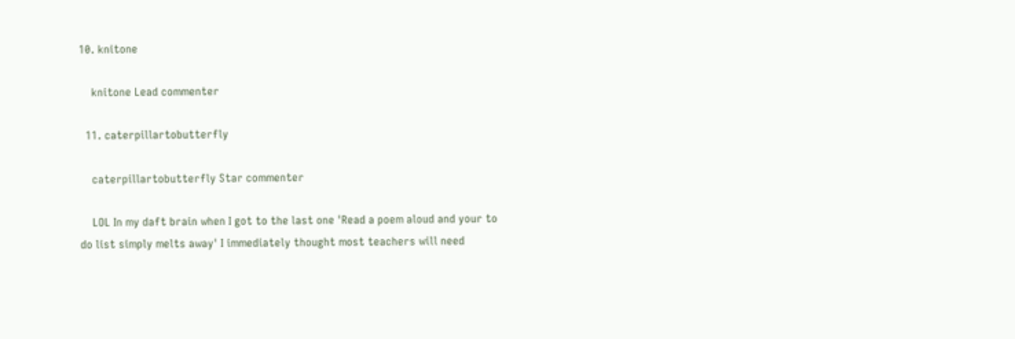10. knitone

    knitone Lead commenter

  11. caterpillartobutterfly

    caterpillartobutterfly Star commenter

    LOL In my daft brain when I got to the last one 'Read a poem aloud and your to do list simply melts away' I immediately thought most teachers will need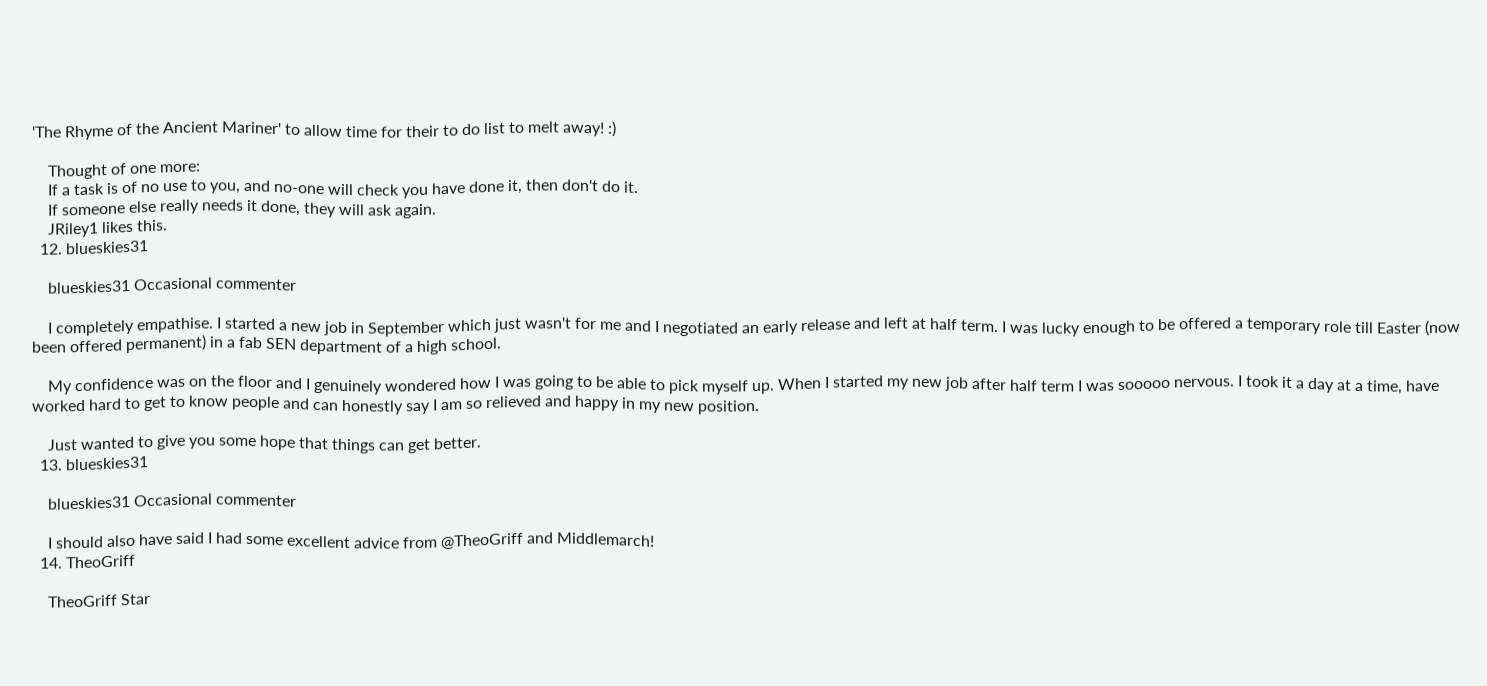'The Rhyme of the Ancient Mariner' to allow time for their to do list to melt away! :)

    Thought of one more:
    If a task is of no use to you, and no-one will check you have done it, then don't do it.
    If someone else really needs it done, they will ask again.
    JRiley1 likes this.
  12. blueskies31

    blueskies31 Occasional commenter

    I completely empathise. I started a new job in September which just wasn't for me and I negotiated an early release and left at half term. I was lucky enough to be offered a temporary role till Easter (now been offered permanent) in a fab SEN department of a high school.

    My confidence was on the floor and I genuinely wondered how I was going to be able to pick myself up. When I started my new job after half term I was sooooo nervous. I took it a day at a time, have worked hard to get to know people and can honestly say I am so relieved and happy in my new position.

    Just wanted to give you some hope that things can get better.
  13. blueskies31

    blueskies31 Occasional commenter

    I should also have said I had some excellent advice from @TheoGriff and Middlemarch!
  14. TheoGriff

    TheoGriff Star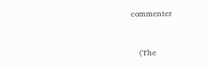commenter


    (The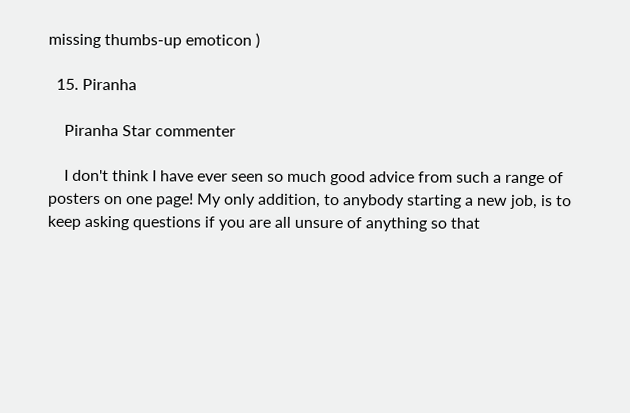missing thumbs-up emoticon )

  15. Piranha

    Piranha Star commenter

    I don't think I have ever seen so much good advice from such a range of posters on one page! My only addition, to anybody starting a new job, is to keep asking questions if you are all unsure of anything so that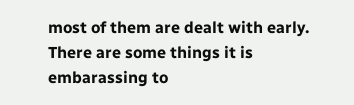most of them are dealt with early. There are some things it is embarassing to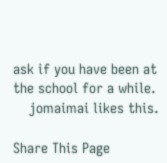ask if you have been at the school for a while.
    jomaimai likes this.

Share This Page